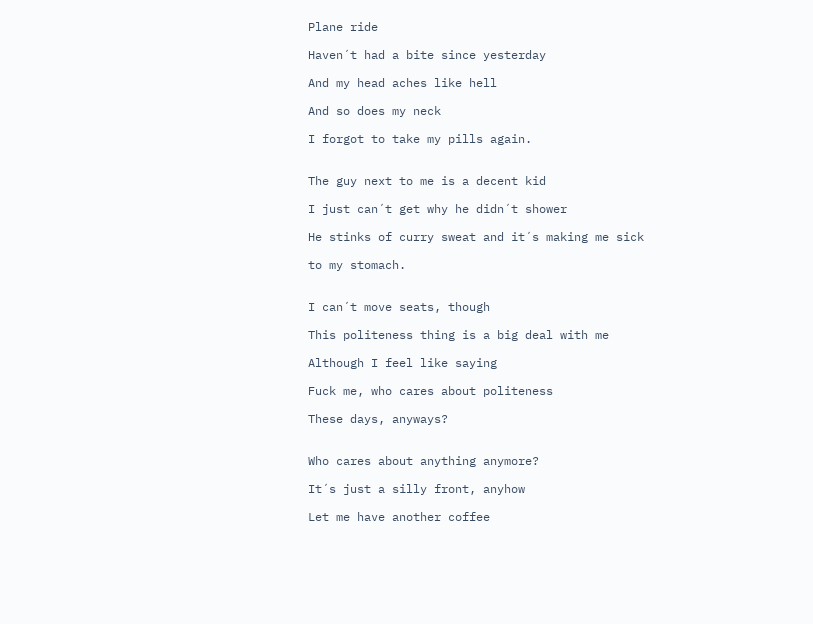Plane ride

Haven´t had a bite since yesterday

And my head aches like hell

And so does my neck

I forgot to take my pills again.


The guy next to me is a decent kid

I just can´t get why he didn´t shower

He stinks of curry sweat and it´s making me sick

to my stomach.


I can´t move seats, though

This politeness thing is a big deal with me

Although I feel like saying

Fuck me, who cares about politeness

These days, anyways?


Who cares about anything anymore?

It´s just a silly front, anyhow

Let me have another coffee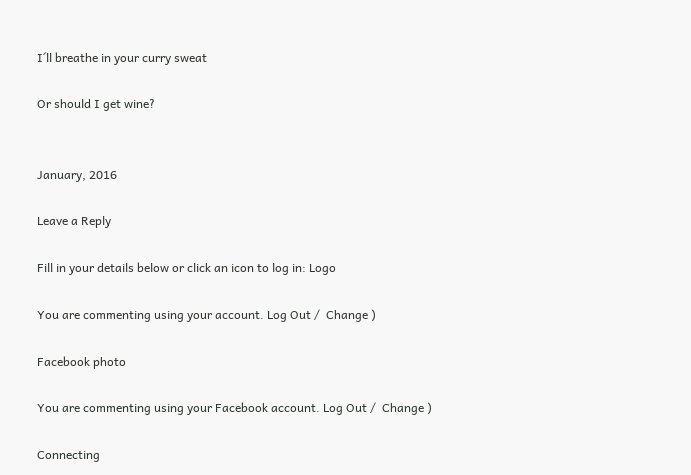I´ll breathe in your curry sweat

Or should I get wine?


January, 2016

Leave a Reply

Fill in your details below or click an icon to log in: Logo

You are commenting using your account. Log Out /  Change )

Facebook photo

You are commenting using your Facebook account. Log Out /  Change )

Connecting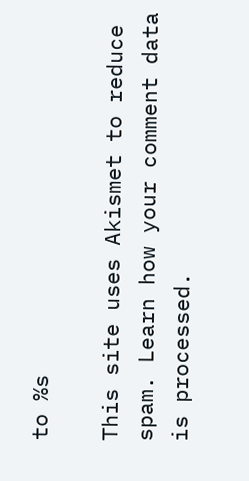to %s

This site uses Akismet to reduce spam. Learn how your comment data is processed.